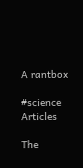A rantbox

#science Articles

The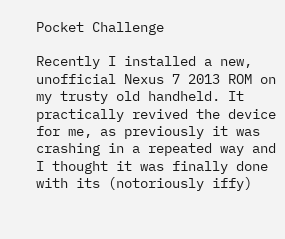Pocket Challenge

Recently I installed a new, unofficial Nexus 7 2013 ROM on my trusty old handheld. It practically revived the device for me, as previously it was crashing in a repeated way and I thought it was finally done with its (notoriously iffy)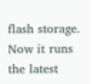flash storage. Now it runs the latest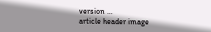version …
article header image